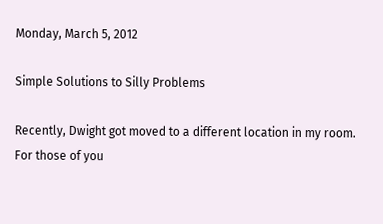Monday, March 5, 2012

Simple Solutions to Silly Problems

Recently, Dwight got moved to a different location in my room.  For those of you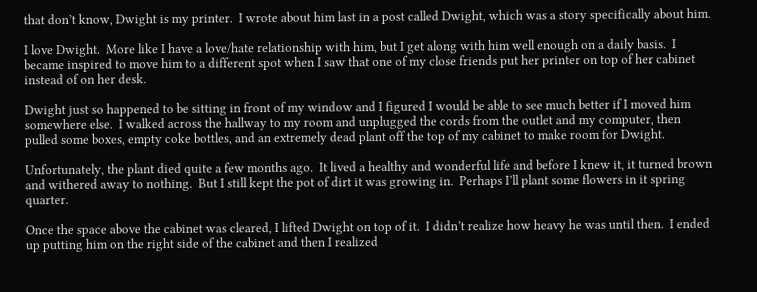that don’t know, Dwight is my printer.  I wrote about him last in a post called Dwight, which was a story specifically about him.

I love Dwight.  More like I have a love/hate relationship with him, but I get along with him well enough on a daily basis.  I became inspired to move him to a different spot when I saw that one of my close friends put her printer on top of her cabinet instead of on her desk.

Dwight just so happened to be sitting in front of my window and I figured I would be able to see much better if I moved him somewhere else.  I walked across the hallway to my room and unplugged the cords from the outlet and my computer, then pulled some boxes, empty coke bottles, and an extremely dead plant off the top of my cabinet to make room for Dwight.

Unfortunately, the plant died quite a few months ago.  It lived a healthy and wonderful life and before I knew it, it turned brown and withered away to nothing.  But I still kept the pot of dirt it was growing in.  Perhaps I’ll plant some flowers in it spring quarter.

Once the space above the cabinet was cleared, I lifted Dwight on top of it.  I didn’t realize how heavy he was until then.  I ended up putting him on the right side of the cabinet and then I realized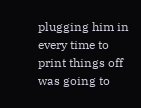plugging him in every time to print things off was going to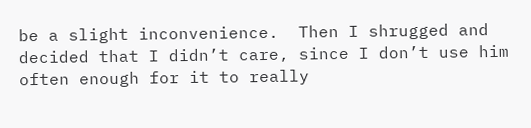be a slight inconvenience.  Then I shrugged and decided that I didn’t care, since I don’t use him often enough for it to really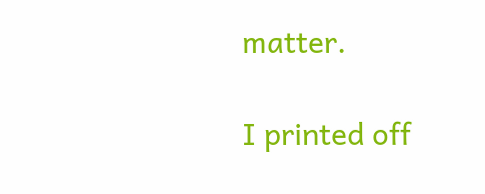matter.

I printed off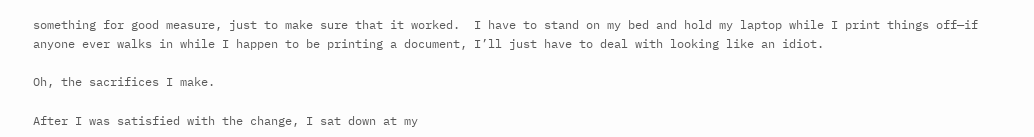something for good measure, just to make sure that it worked.  I have to stand on my bed and hold my laptop while I print things off—if anyone ever walks in while I happen to be printing a document, I’ll just have to deal with looking like an idiot.

Oh, the sacrifices I make.

After I was satisfied with the change, I sat down at my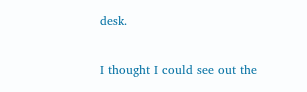desk.

I thought I could see out the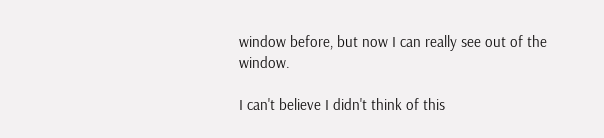window before, but now I can really see out of the window.

I can't believe I didn't think of this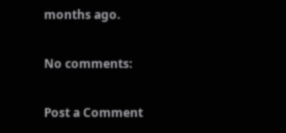months ago.

No comments:

Post a Comment